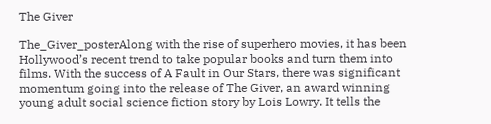The Giver

The_Giver_posterAlong with the rise of superhero movies, it has been Hollywood’s recent trend to take popular books and turn them into films. With the success of A Fault in Our Stars, there was significant momentum going into the release of The Giver, an award winning young adult social science fiction story by Lois Lowry. It tells the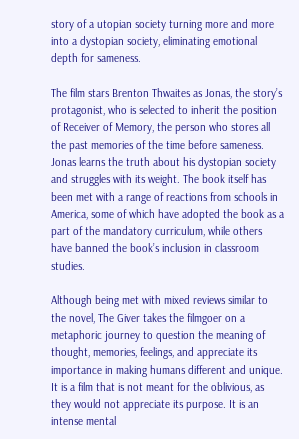story of a utopian society turning more and more into a dystopian society, eliminating emotional depth for sameness.

The film stars Brenton Thwaites as Jonas, the story’s protagonist, who is selected to inherit the position of Receiver of Memory, the person who stores all the past memories of the time before sameness. Jonas learns the truth about his dystopian society and struggles with its weight. The book itself has been met with a range of reactions from schools in America, some of which have adopted the book as a part of the mandatory curriculum, while others have banned the book’s inclusion in classroom studies.

Although being met with mixed reviews similar to the novel, The Giver takes the filmgoer on a metaphoric journey to question the meaning of thought, memories, feelings, and appreciate its importance in making humans different and unique. It is a film that is not meant for the oblivious, as they would not appreciate its purpose. It is an intense mental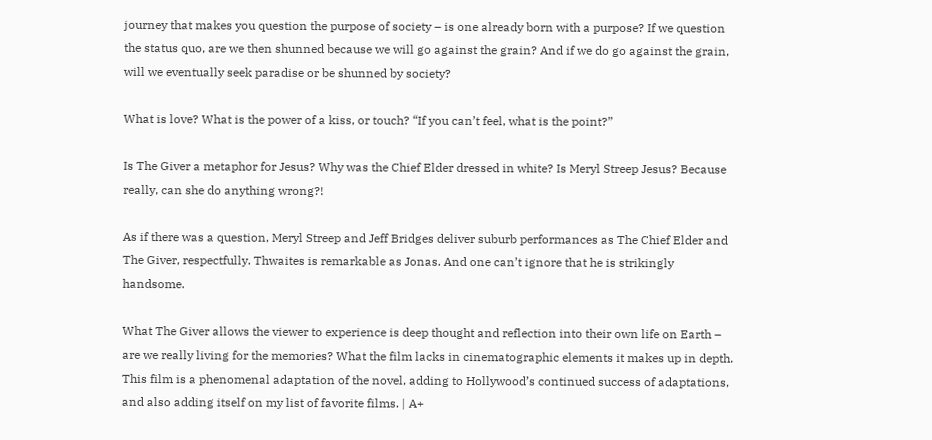journey that makes you question the purpose of society – is one already born with a purpose? If we question the status quo, are we then shunned because we will go against the grain? And if we do go against the grain, will we eventually seek paradise or be shunned by society?

What is love? What is the power of a kiss, or touch? “If you can’t feel, what is the point?”

Is The Giver a metaphor for Jesus? Why was the Chief Elder dressed in white? Is Meryl Streep Jesus? Because really, can she do anything wrong?!

As if there was a question, Meryl Streep and Jeff Bridges deliver suburb performances as The Chief Elder and The Giver, respectfully. Thwaites is remarkable as Jonas. And one can’t ignore that he is strikingly handsome.

What The Giver allows the viewer to experience is deep thought and reflection into their own life on Earth – are we really living for the memories? What the film lacks in cinematographic elements it makes up in depth. This film is a phenomenal adaptation of the novel, adding to Hollywood’s continued success of adaptations, and also adding itself on my list of favorite films. | A+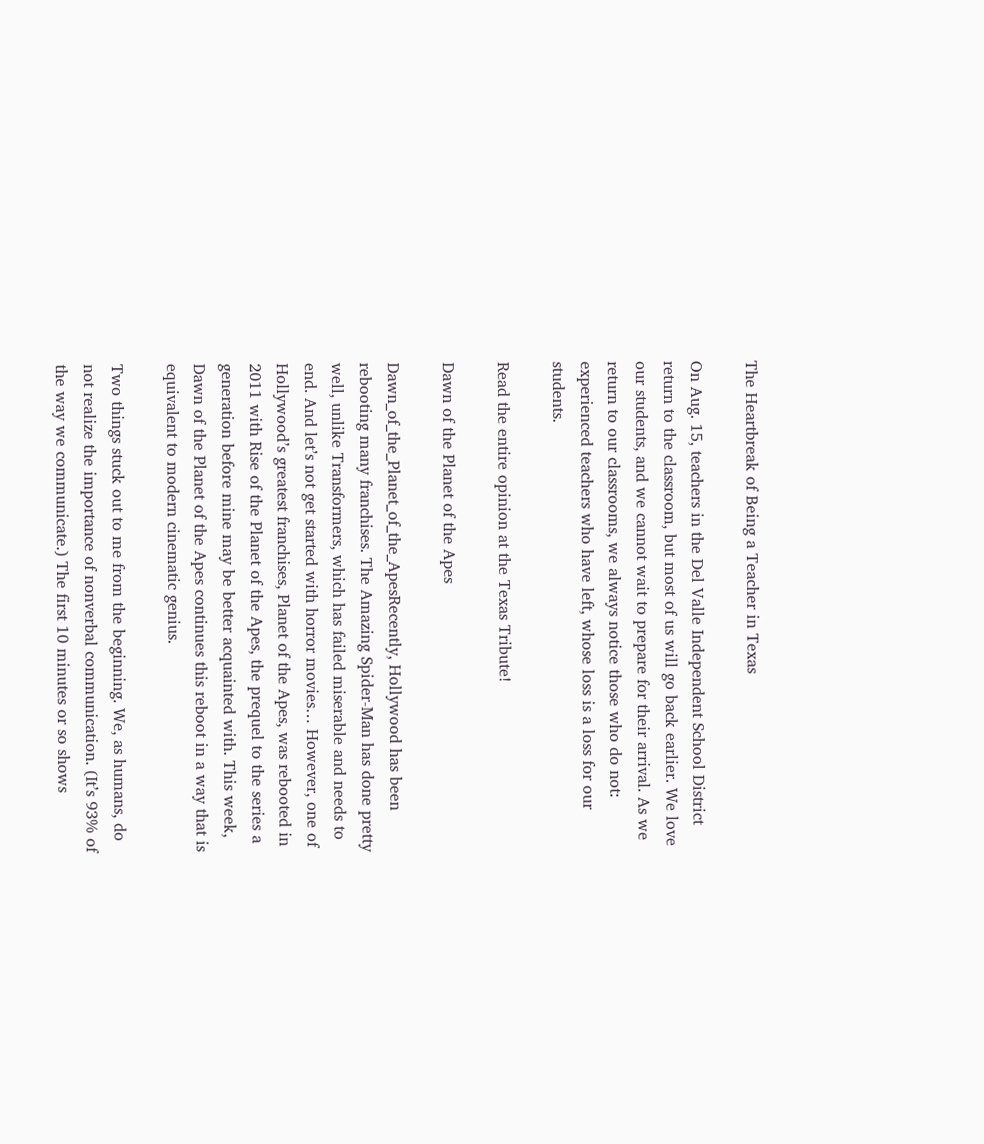The Heartbreak of Being a Teacher in Texas

On Aug. 15, teachers in the Del Valle Independent School District return to the classroom, but most of us will go back earlier. We love our students, and we cannot wait to prepare for their arrival. As we return to our classrooms, we always notice those who do not: experienced teachers who have left, whose loss is a loss for our students.

Read the entire opinion at the Texas Tribute!

Dawn of the Planet of the Apes

Dawn_of_the_Planet_of_the_ApesRecently, Hollywood has been rebooting many franchises. The Amazing Spider-Man has done pretty well, unlike Transformers, which has failed miserable and needs to end. And let’s not get started with horror movies… However, one of Hollywood’s greatest franchises, Planet of the Apes, was rebooted in 2011 with Rise of the Planet of the Apes, the prequel to the series a generation before mine may be better acquainted with. This week, Dawn of the Planet of the Apes continues this reboot in a way that is equivalent to modern cinematic genius.

Two things stuck out to me from the beginning. We, as humans, do not realize the importance of nonverbal communication. (It’s 93% of the way we communicate.) The first 10 minutes or so shows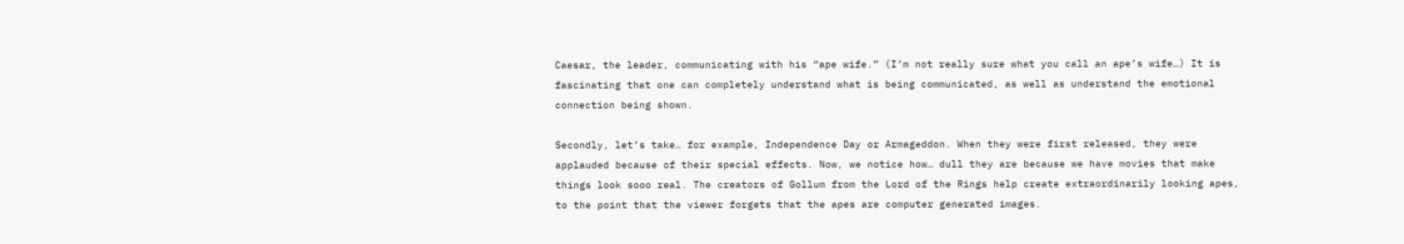Caesar, the leader, communicating with his “ape wife.” (I’m not really sure what you call an ape’s wife…) It is fascinating that one can completely understand what is being communicated, as well as understand the emotional connection being shown.

Secondly, let’s take… for example, Independence Day or Armageddon. When they were first released, they were applauded because of their special effects. Now, we notice how… dull they are because we have movies that make things look sooo real. The creators of Gollum from the Lord of the Rings help create extraordinarily looking apes, to the point that the viewer forgets that the apes are computer generated images.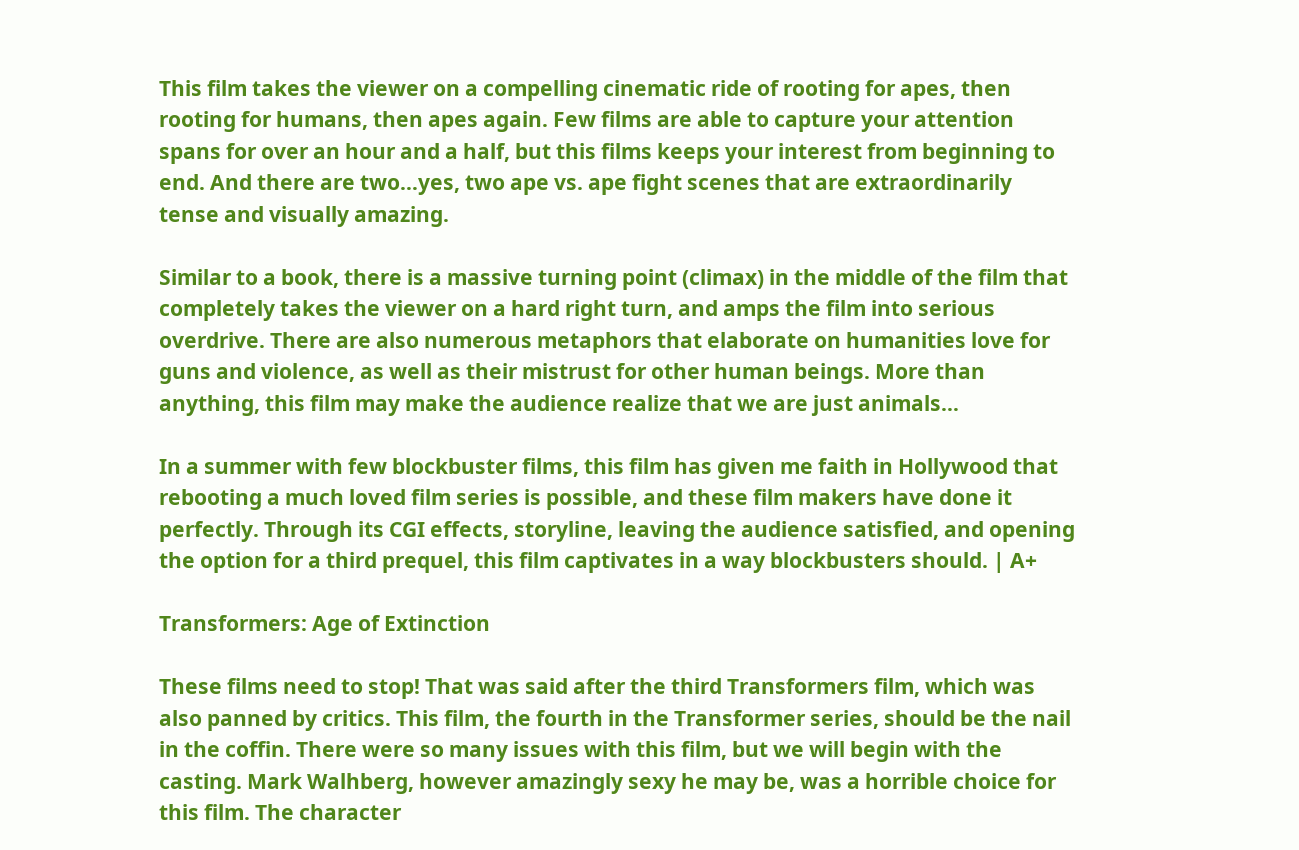This film takes the viewer on a compelling cinematic ride of rooting for apes, then rooting for humans, then apes again. Few films are able to capture your attention spans for over an hour and a half, but this films keeps your interest from beginning to end. And there are two…yes, two ape vs. ape fight scenes that are extraordinarily tense and visually amazing.

Similar to a book, there is a massive turning point (climax) in the middle of the film that completely takes the viewer on a hard right turn, and amps the film into serious overdrive. There are also numerous metaphors that elaborate on humanities love for guns and violence, as well as their mistrust for other human beings. More than anything, this film may make the audience realize that we are just animals…

In a summer with few blockbuster films, this film has given me faith in Hollywood that rebooting a much loved film series is possible, and these film makers have done it perfectly. Through its CGI effects, storyline, leaving the audience satisfied, and opening the option for a third prequel, this film captivates in a way blockbusters should. | A+

Transformers: Age of Extinction

These films need to stop! That was said after the third Transformers film, which was also panned by critics. This film, the fourth in the Transformer series, should be the nail in the coffin. There were so many issues with this film, but we will begin with the casting. Mark Walhberg, however amazingly sexy he may be, was a horrible choice for this film. The character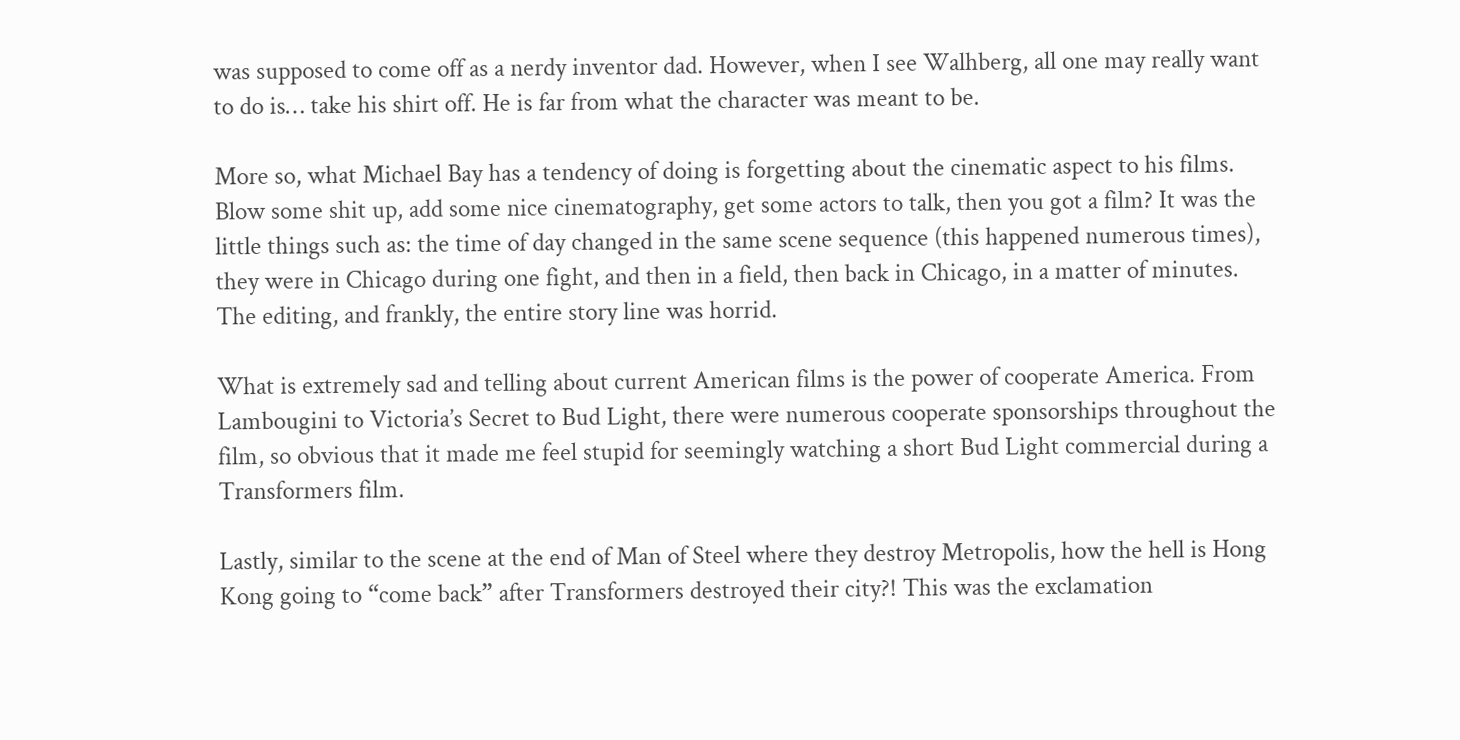was supposed to come off as a nerdy inventor dad. However, when I see Walhberg, all one may really want to do is… take his shirt off. He is far from what the character was meant to be.

More so, what Michael Bay has a tendency of doing is forgetting about the cinematic aspect to his films. Blow some shit up, add some nice cinematography, get some actors to talk, then you got a film? It was the little things such as: the time of day changed in the same scene sequence (this happened numerous times), they were in Chicago during one fight, and then in a field, then back in Chicago, in a matter of minutes. The editing, and frankly, the entire story line was horrid.

What is extremely sad and telling about current American films is the power of cooperate America. From Lambougini to Victoria’s Secret to Bud Light, there were numerous cooperate sponsorships throughout the film, so obvious that it made me feel stupid for seemingly watching a short Bud Light commercial during a Transformers film.

Lastly, similar to the scene at the end of Man of Steel where they destroy Metropolis, how the hell is Hong Kong going to “come back” after Transformers destroyed their city?! This was the exclamation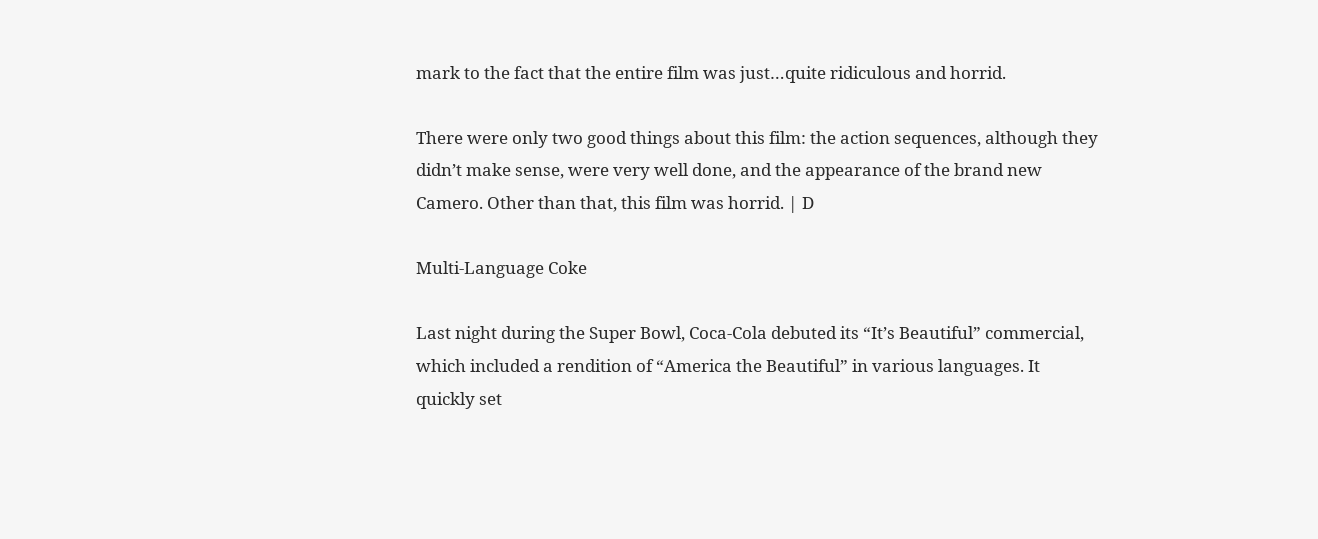mark to the fact that the entire film was just…quite ridiculous and horrid.

There were only two good things about this film: the action sequences, although they didn’t make sense, were very well done, and the appearance of the brand new Camero. Other than that, this film was horrid. | D

Multi-Language Coke

Last night during the Super Bowl, Coca-Cola debuted its “It’s Beautiful” commercial, which included a rendition of “America the Beautiful” in various languages. It quickly set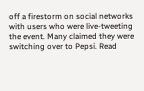off a firestorm on social networks with users who were live-tweeting the event. Many claimed they were switching over to Pepsi. Read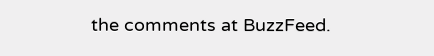the comments at BuzzFeed.